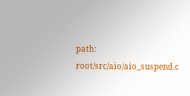path: root/src/aio/aio_suspend.c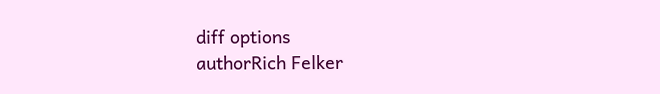diff options
authorRich Felker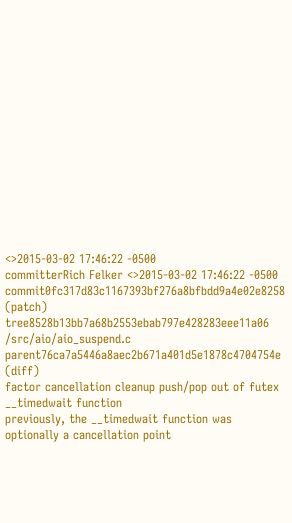<>2015-03-02 17:46:22 -0500
committerRich Felker <>2015-03-02 17:46:22 -0500
commit0fc317d83c1167393bf276a8bfbdd9a4e02e8258 (patch)
tree8528b13bb7a68b2553ebab797e428283eee11a06 /src/aio/aio_suspend.c
parent76ca7a5446a8aec2b671a401d5e1878c4704754e (diff)
factor cancellation cleanup push/pop out of futex __timedwait function
previously, the __timedwait function was optionally a cancellation point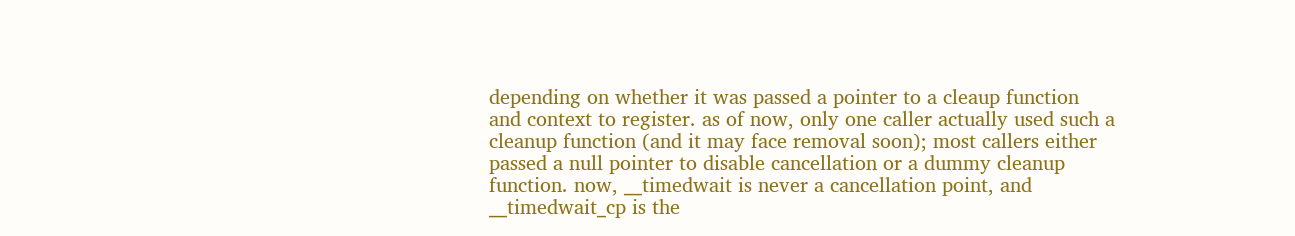depending on whether it was passed a pointer to a cleaup function and context to register. as of now, only one caller actually used such a cleanup function (and it may face removal soon); most callers either passed a null pointer to disable cancellation or a dummy cleanup function. now, __timedwait is never a cancellation point, and __timedwait_cp is the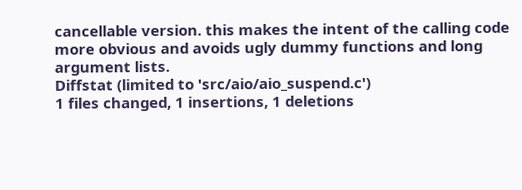cancellable version. this makes the intent of the calling code more obvious and avoids ugly dummy functions and long argument lists.
Diffstat (limited to 'src/aio/aio_suspend.c')
1 files changed, 1 insertions, 1 deletions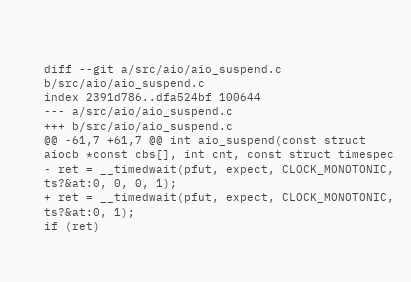diff --git a/src/aio/aio_suspend.c b/src/aio/aio_suspend.c
index 2391d786..dfa524bf 100644
--- a/src/aio/aio_suspend.c
+++ b/src/aio/aio_suspend.c
@@ -61,7 +61,7 @@ int aio_suspend(const struct aiocb *const cbs[], int cnt, const struct timespec
- ret = __timedwait(pfut, expect, CLOCK_MONOTONIC, ts?&at:0, 0, 0, 1);
+ ret = __timedwait(pfut, expect, CLOCK_MONOTONIC, ts?&at:0, 1);
if (ret)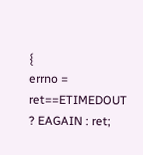{
errno = ret==ETIMEDOUT ? EAGAIN : ret;